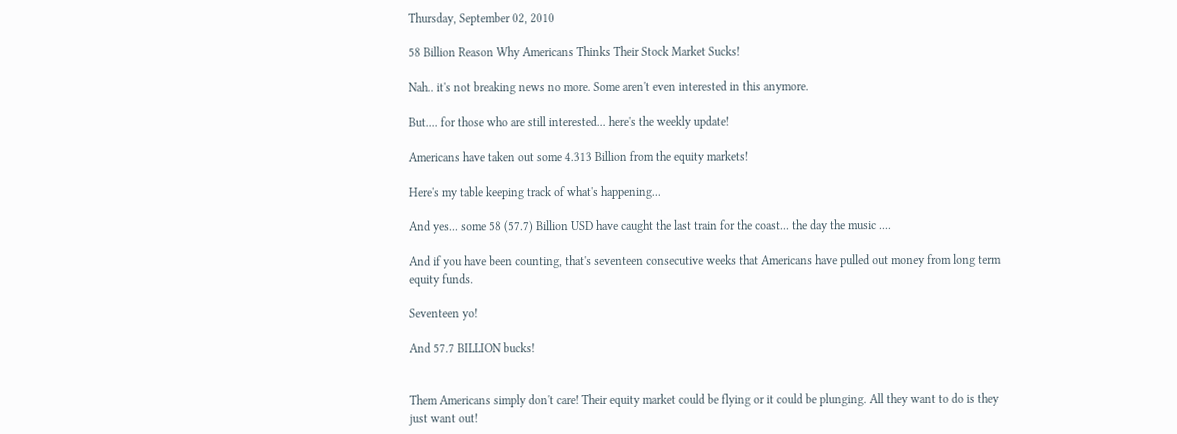Thursday, September 02, 2010

58 Billion Reason Why Americans Thinks Their Stock Market Sucks!

Nah.. it's not breaking news no more. Some aren't even interested in this anymore.

But.... for those who are still interested... here's the weekly update!

Americans have taken out some 4.313 Billion from the equity markets!

Here's my table keeping track of what's happening...

And yes... some 58 (57.7) Billion USD have caught the last train for the coast... the day the music ....

And if you have been counting, that's seventeen consecutive weeks that Americans have pulled out money from long term equity funds.

Seventeen yo!

And 57.7 BILLION bucks!


Them Americans simply don't care! Their equity market could be flying or it could be plunging. All they want to do is they just want out!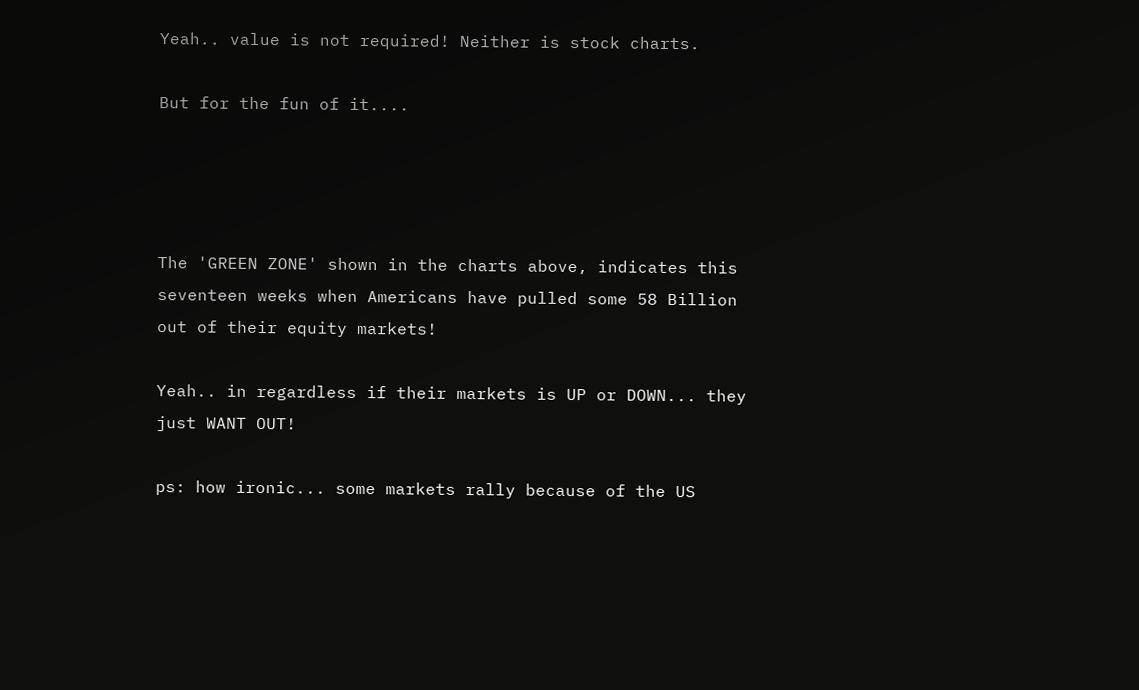Yeah.. value is not required! Neither is stock charts.

But for the fun of it....




The 'GREEN ZONE' shown in the charts above, indicates this seventeen weeks when Americans have pulled some 58 Billion out of their equity markets!

Yeah.. in regardless if their markets is UP or DOWN... they just WANT OUT!

ps: how ironic... some markets rally because of the US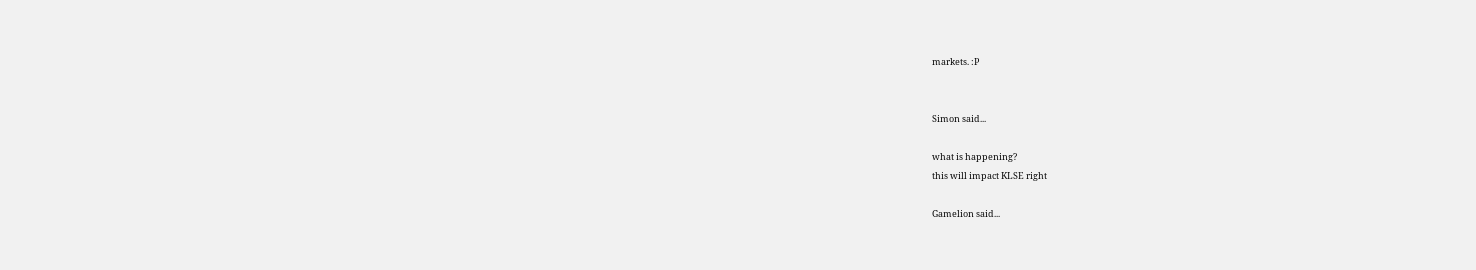markets. :P


Simon said...

what is happening?
this will impact KLSE right

Gamelion said...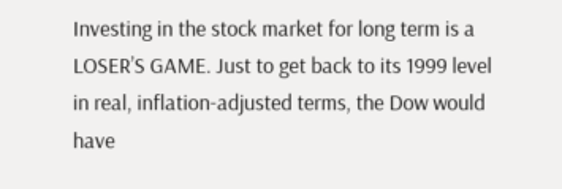Investing in the stock market for long term is a LOSER’S GAME. Just to get back to its 1999 level in real, inflation-adjusted terms, the Dow would have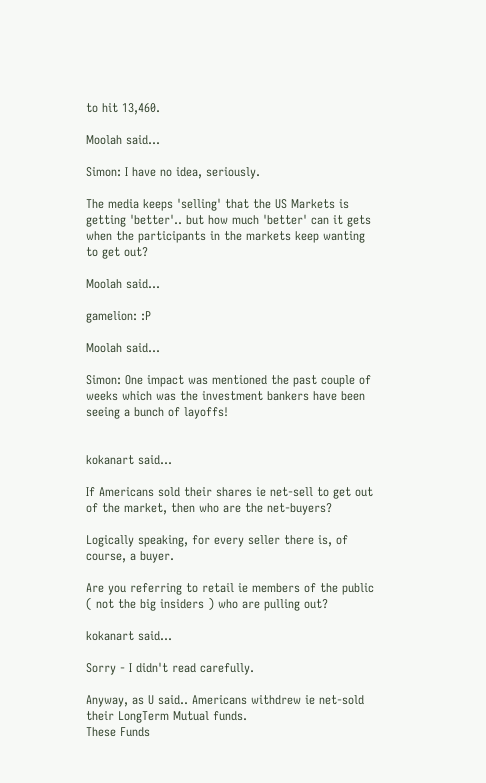to hit 13,460.

Moolah said...

Simon: I have no idea, seriously.

The media keeps 'selling' that the US Markets is getting 'better'.. but how much 'better' can it gets when the participants in the markets keep wanting to get out?

Moolah said...

gamelion: :P

Moolah said...

Simon: One impact was mentioned the past couple of weeks which was the investment bankers have been seeing a bunch of layoffs!


kokanart said...

If Americans sold their shares ie net-sell to get out of the market, then who are the net-buyers?

Logically speaking, for every seller there is, of course, a buyer.

Are you referring to retail ie members of the public ( not the big insiders ) who are pulling out?

kokanart said...

Sorry - I didn't read carefully.

Anyway, as U said.. Americans withdrew ie net-sold their LongTerm Mutual funds.
These Funds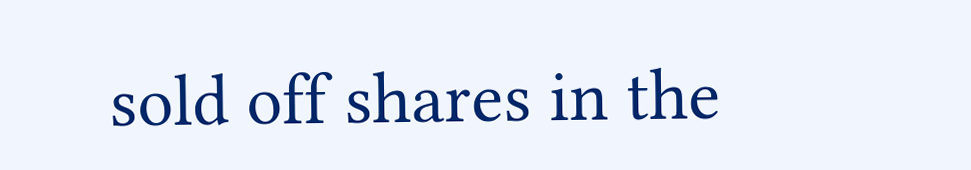sold off shares in the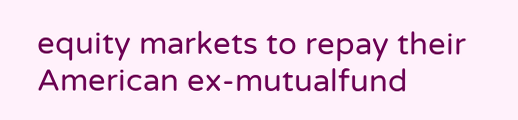equity markets to repay their American ex-mutualfund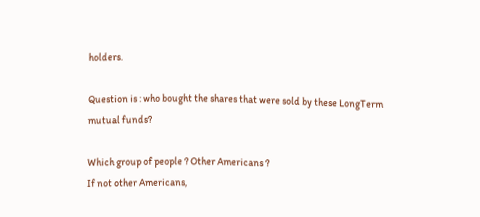holders.

Question is : who bought the shares that were sold by these LongTerm mutual funds?

Which group of people ? Other Americans ?
If not other Americans,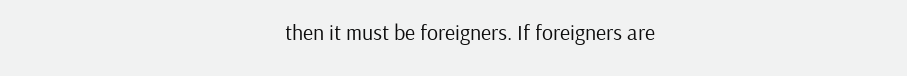then it must be foreigners. If foreigners are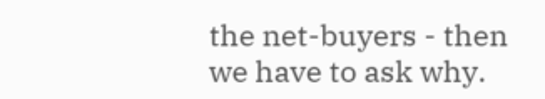the net-buyers - then we have to ask why.